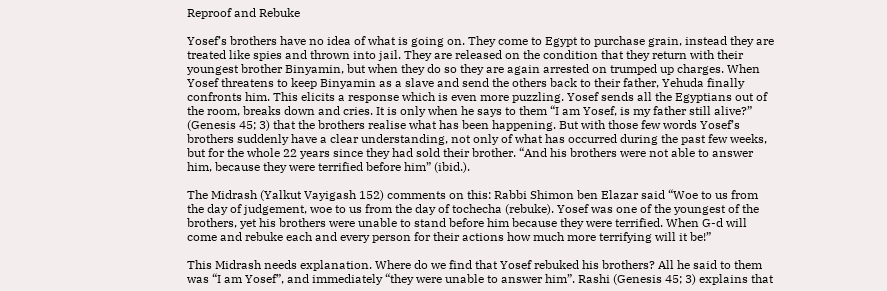Reproof and Rebuke

Yosef’s brothers have no idea of what is going on. They come to Egypt to purchase grain, instead they are treated like spies and thrown into jail. They are released on the condition that they return with their youngest brother Binyamin, but when they do so they are again arrested on trumped up charges. When Yosef threatens to keep Binyamin as a slave and send the others back to their father, Yehuda finally confronts him. This elicits a response which is even more puzzling. Yosef sends all the Egyptians out of the room, breaks down and cries. It is only when he says to them “I am Yosef, is my father still alive?” (Genesis 45; 3) that the brothers realise what has been happening. But with those few words Yosef’s brothers suddenly have a clear understanding, not only of what has occurred during the past few weeks, but for the whole 22 years since they had sold their brother. “And his brothers were not able to answer him, because they were terrified before him” (ibid.).

The Midrash (Yalkut Vayigash 152) comments on this: Rabbi Shimon ben Elazar said “Woe to us from the day of judgement, woe to us from the day of tochecha (rebuke). Yosef was one of the youngest of the brothers, yet his brothers were unable to stand before him because they were terrified. When G-d will come and rebuke each and every person for their actions how much more terrifying will it be!”

This Midrash needs explanation. Where do we find that Yosef rebuked his brothers? All he said to them was “I am Yosef”, and immediately “they were unable to answer him”. Rashi (Genesis 45; 3) explains that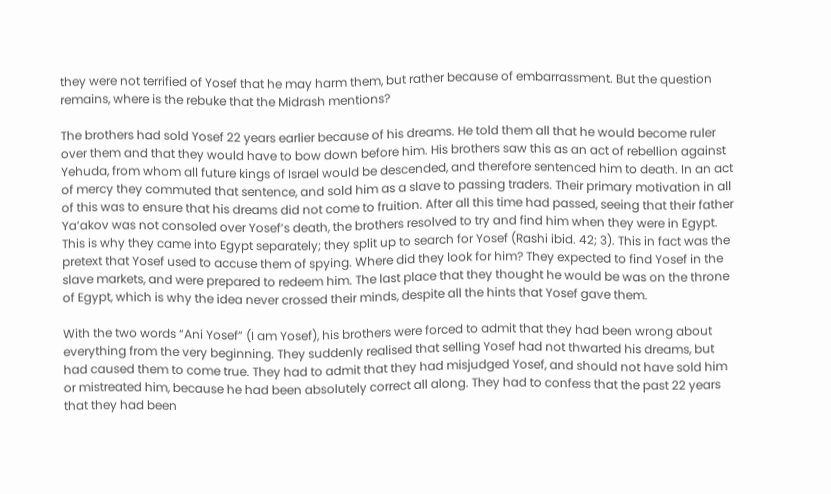they were not terrified of Yosef that he may harm them, but rather because of embarrassment. But the question remains, where is the rebuke that the Midrash mentions?

The brothers had sold Yosef 22 years earlier because of his dreams. He told them all that he would become ruler over them and that they would have to bow down before him. His brothers saw this as an act of rebellion against Yehuda, from whom all future kings of Israel would be descended, and therefore sentenced him to death. In an act of mercy they commuted that sentence, and sold him as a slave to passing traders. Their primary motivation in all of this was to ensure that his dreams did not come to fruition. After all this time had passed, seeing that their father Ya’akov was not consoled over Yosef’s death, the brothers resolved to try and find him when they were in Egypt. This is why they came into Egypt separately; they split up to search for Yosef (Rashi ibid. 42; 3). This in fact was the pretext that Yosef used to accuse them of spying. Where did they look for him? They expected to find Yosef in the slave markets, and were prepared to redeem him. The last place that they thought he would be was on the throne of Egypt, which is why the idea never crossed their minds, despite all the hints that Yosef gave them.

With the two words “Ani Yosef” (I am Yosef), his brothers were forced to admit that they had been wrong about everything from the very beginning. They suddenly realised that selling Yosef had not thwarted his dreams, but had caused them to come true. They had to admit that they had misjudged Yosef, and should not have sold him or mistreated him, because he had been absolutely correct all along. They had to confess that the past 22 years that they had been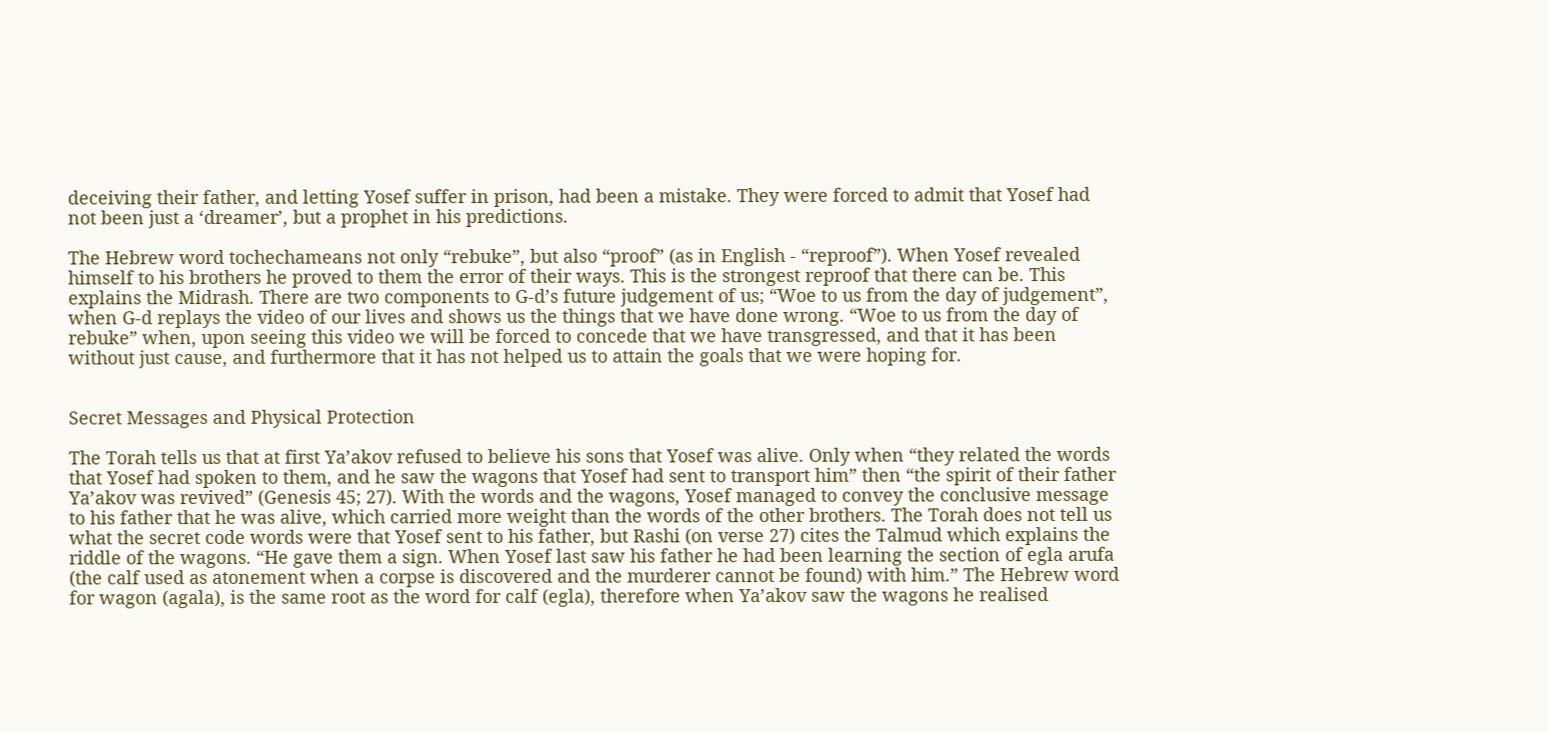deceiving their father, and letting Yosef suffer in prison, had been a mistake. They were forced to admit that Yosef had not been just a ‘dreamer’, but a prophet in his predictions.

The Hebrew word tochechameans not only “rebuke”, but also “proof” (as in English - “reproof”). When Yosef revealed himself to his brothers he proved to them the error of their ways. This is the strongest reproof that there can be. This explains the Midrash. There are two components to G-d’s future judgement of us; “Woe to us from the day of judgement”, when G-d replays the video of our lives and shows us the things that we have done wrong. “Woe to us from the day of rebuke” when, upon seeing this video we will be forced to concede that we have transgressed, and that it has been without just cause, and furthermore that it has not helped us to attain the goals that we were hoping for.


Secret Messages and Physical Protection

The Torah tells us that at first Ya’akov refused to believe his sons that Yosef was alive. Only when “they related the words that Yosef had spoken to them, and he saw the wagons that Yosef had sent to transport him” then “the spirit of their father Ya’akov was revived” (Genesis 45; 27). With the words and the wagons, Yosef managed to convey the conclusive message to his father that he was alive, which carried more weight than the words of the other brothers. The Torah does not tell us what the secret code words were that Yosef sent to his father, but Rashi (on verse 27) cites the Talmud which explains the riddle of the wagons. “He gave them a sign. When Yosef last saw his father he had been learning the section of egla arufa (the calf used as atonement when a corpse is discovered and the murderer cannot be found) with him.” The Hebrew word for wagon (agala), is the same root as the word for calf (egla), therefore when Ya’akov saw the wagons he realised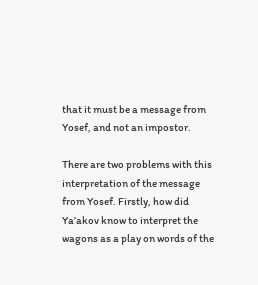that it must be a message from Yosef, and not an impostor.

There are two problems with this interpretation of the message from Yosef. Firstly, how did Ya’akov know to interpret the wagons as a play on words of the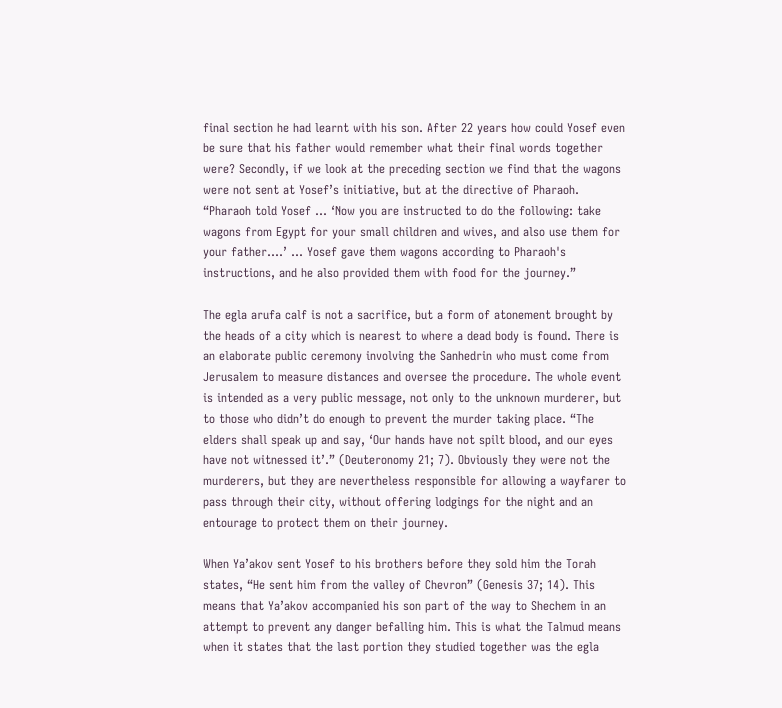final section he had learnt with his son. After 22 years how could Yosef even be sure that his father would remember what their final words together were? Secondly, if we look at the preceding section we find that the wagons were not sent at Yosef’s initiative, but at the directive of Pharaoh. “Pharaoh told Yosef ... ‘Now you are instructed to do the following: take wagons from Egypt for your small children and wives, and also use them for your father....’ ... Yosef gave them wagons according to Pharaoh's instructions, and he also provided them with food for the journey.”

The egla arufa calf is not a sacrifice, but a form of atonement brought by the heads of a city which is nearest to where a dead body is found. There is an elaborate public ceremony involving the Sanhedrin who must come from Jerusalem to measure distances and oversee the procedure. The whole event is intended as a very public message, not only to the unknown murderer, but to those who didn’t do enough to prevent the murder taking place. “The elders shall speak up and say, ‘Our hands have not spilt blood, and our eyes have not witnessed it’.” (Deuteronomy 21; 7). Obviously they were not the murderers, but they are nevertheless responsible for allowing a wayfarer to pass through their city, without offering lodgings for the night and an entourage to protect them on their journey.

When Ya’akov sent Yosef to his brothers before they sold him the Torah states, “He sent him from the valley of Chevron” (Genesis 37; 14). This means that Ya’akov accompanied his son part of the way to Shechem in an attempt to prevent any danger befalling him. This is what the Talmud means when it states that the last portion they studied together was the egla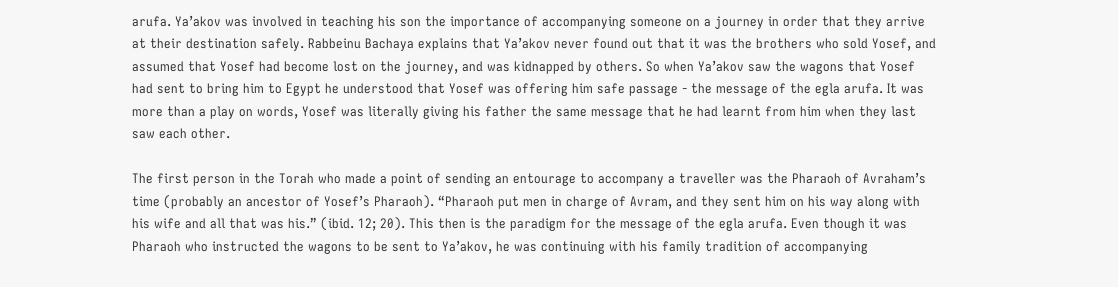arufa. Ya’akov was involved in teaching his son the importance of accompanying someone on a journey in order that they arrive at their destination safely. Rabbeinu Bachaya explains that Ya’akov never found out that it was the brothers who sold Yosef, and assumed that Yosef had become lost on the journey, and was kidnapped by others. So when Ya’akov saw the wagons that Yosef had sent to bring him to Egypt he understood that Yosef was offering him safe passage - the message of the egla arufa. It was more than a play on words, Yosef was literally giving his father the same message that he had learnt from him when they last saw each other.

The first person in the Torah who made a point of sending an entourage to accompany a traveller was the Pharaoh of Avraham’s time (probably an ancestor of Yosef’s Pharaoh). “Pharaoh put men in charge of Avram, and they sent him on his way along with his wife and all that was his.” (ibid. 12; 20). This then is the paradigm for the message of the egla arufa. Even though it was Pharaoh who instructed the wagons to be sent to Ya’akov, he was continuing with his family tradition of accompanying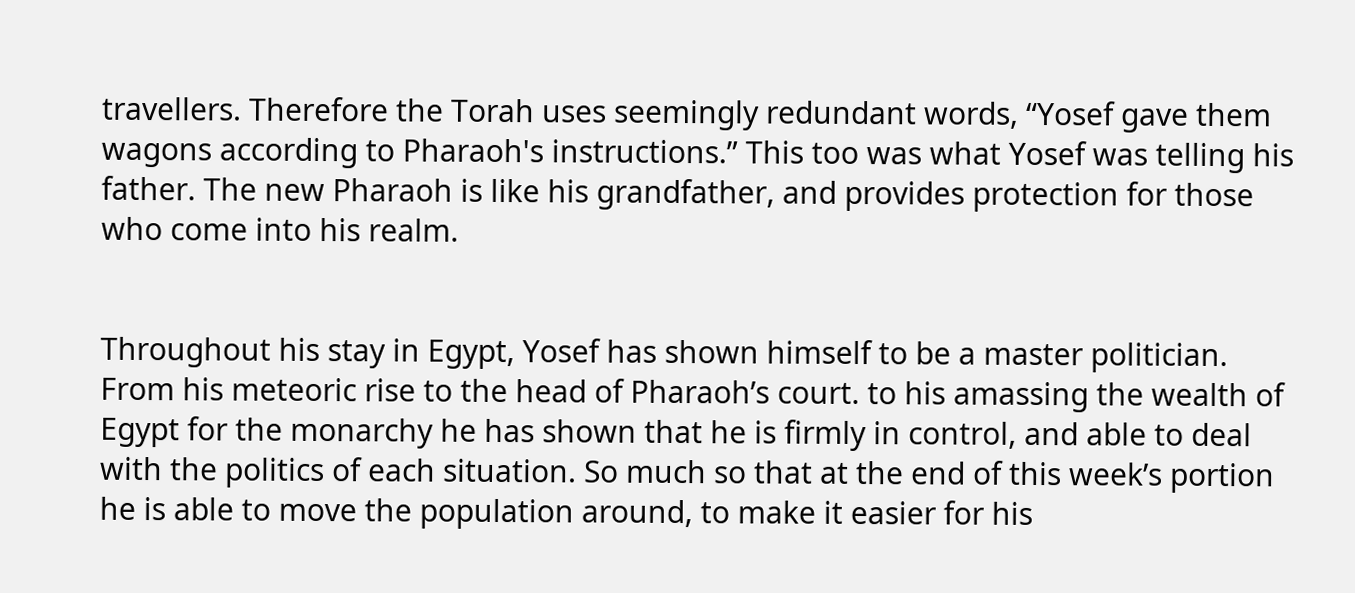travellers. Therefore the Torah uses seemingly redundant words, “Yosef gave them wagons according to Pharaoh's instructions.” This too was what Yosef was telling his father. The new Pharaoh is like his grandfather, and provides protection for those who come into his realm.


Throughout his stay in Egypt, Yosef has shown himself to be a master politician. From his meteoric rise to the head of Pharaoh’s court. to his amassing the wealth of Egypt for the monarchy he has shown that he is firmly in control, and able to deal with the politics of each situation. So much so that at the end of this week’s portion he is able to move the population around, to make it easier for his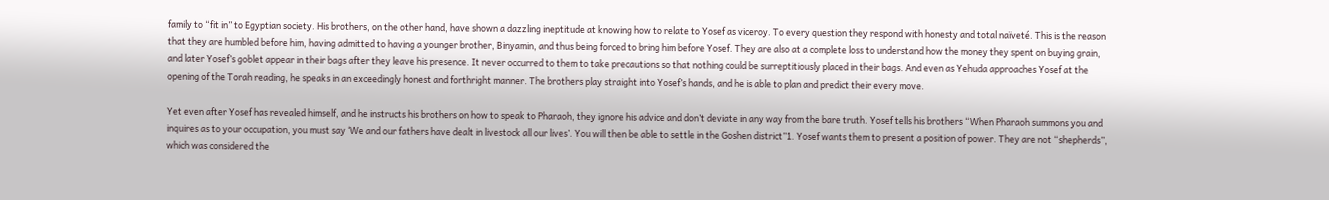family to “fit in” to Egyptian society. His brothers, on the other hand, have shown a dazzling ineptitude at knowing how to relate to Yosef as viceroy. To every question they respond with honesty and total naïveté. This is the reason that they are humbled before him, having admitted to having a younger brother, Binyamin, and thus being forced to bring him before Yosef. They are also at a complete loss to understand how the money they spent on buying grain, and later Yosef’s goblet appear in their bags after they leave his presence. It never occurred to them to take precautions so that nothing could be surreptitiously placed in their bags. And even as Yehuda approaches Yosef at the opening of the Torah reading, he speaks in an exceedingly honest and forthright manner. The brothers play straight into Yosef’s hands, and he is able to plan and predict their every move.

Yet even after Yosef has revealed himself, and he instructs his brothers on how to speak to Pharaoh, they ignore his advice and don’t deviate in any way from the bare truth. Yosef tells his brothers “When Pharaoh summons you and inquires as to your occupation, you must say ‘We and our fathers have dealt in livestock all our lives’. You will then be able to settle in the Goshen district”1. Yosef wants them to present a position of power. They are not “shepherds”, which was considered the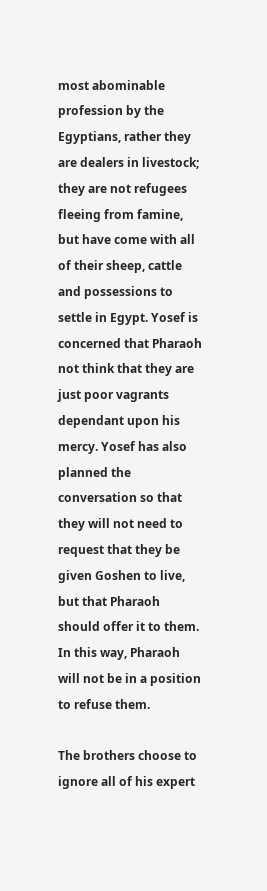most abominable profession by the Egyptians, rather they are dealers in livestock; they are not refugees fleeing from famine, but have come with all of their sheep, cattle and possessions to settle in Egypt. Yosef is concerned that Pharaoh not think that they are just poor vagrants dependant upon his mercy. Yosef has also planned the conversation so that they will not need to request that they be given Goshen to live, but that Pharaoh should offer it to them. In this way, Pharaoh will not be in a position to refuse them.

The brothers choose to ignore all of his expert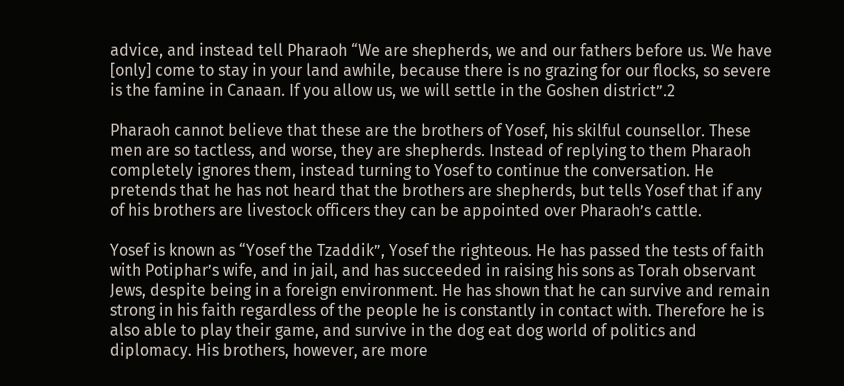advice, and instead tell Pharaoh “We are shepherds, we and our fathers before us. We have [only] come to stay in your land awhile, because there is no grazing for our flocks, so severe is the famine in Canaan. If you allow us, we will settle in the Goshen district”.2

Pharaoh cannot believe that these are the brothers of Yosef, his skilful counsellor. These men are so tactless, and worse, they are shepherds. Instead of replying to them Pharaoh completely ignores them, instead turning to Yosef to continue the conversation. He pretends that he has not heard that the brothers are shepherds, but tells Yosef that if any of his brothers are livestock officers they can be appointed over Pharaoh’s cattle.

Yosef is known as “Yosef the Tzaddik”, Yosef the righteous. He has passed the tests of faith with Potiphar’s wife, and in jail, and has succeeded in raising his sons as Torah observant Jews, despite being in a foreign environment. He has shown that he can survive and remain strong in his faith regardless of the people he is constantly in contact with. Therefore he is also able to play their game, and survive in the dog eat dog world of politics and diplomacy. His brothers, however, are more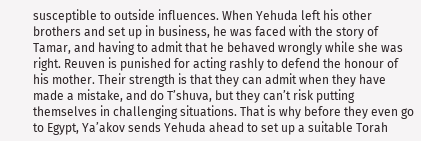susceptible to outside influences. When Yehuda left his other brothers and set up in business, he was faced with the story of Tamar, and having to admit that he behaved wrongly while she was right. Reuven is punished for acting rashly to defend the honour of his mother. Their strength is that they can admit when they have made a mistake, and do T’shuva, but they can’t risk putting themselves in challenging situations. That is why before they even go to Egypt, Ya’akov sends Yehuda ahead to set up a suitable Torah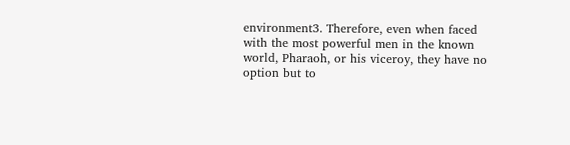environment3. Therefore, even when faced with the most powerful men in the known world, Pharaoh, or his viceroy, they have no option but to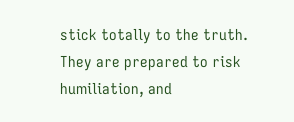stick totally to the truth. They are prepared to risk humiliation, and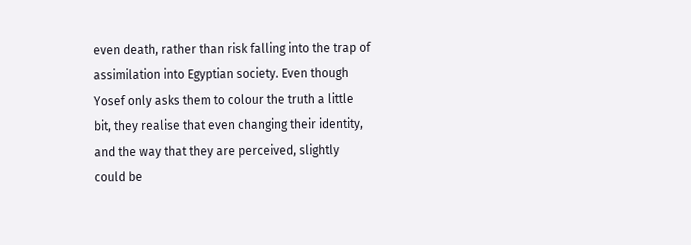even death, rather than risk falling into the trap of assimilation into Egyptian society. Even though Yosef only asks them to colour the truth a little bit, they realise that even changing their identity, and the way that they are perceived, slightly could be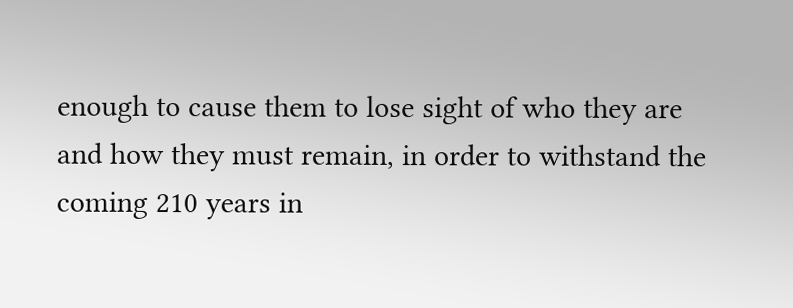enough to cause them to lose sight of who they are and how they must remain, in order to withstand the coming 210 years in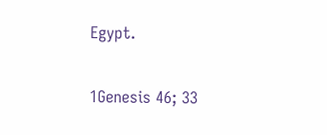Egypt.

1Genesis 46; 33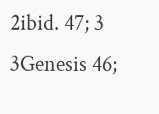2ibid. 47; 3
3Genesis 46;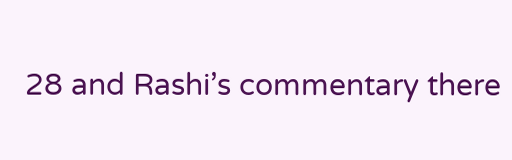28 and Rashi’s commentary there